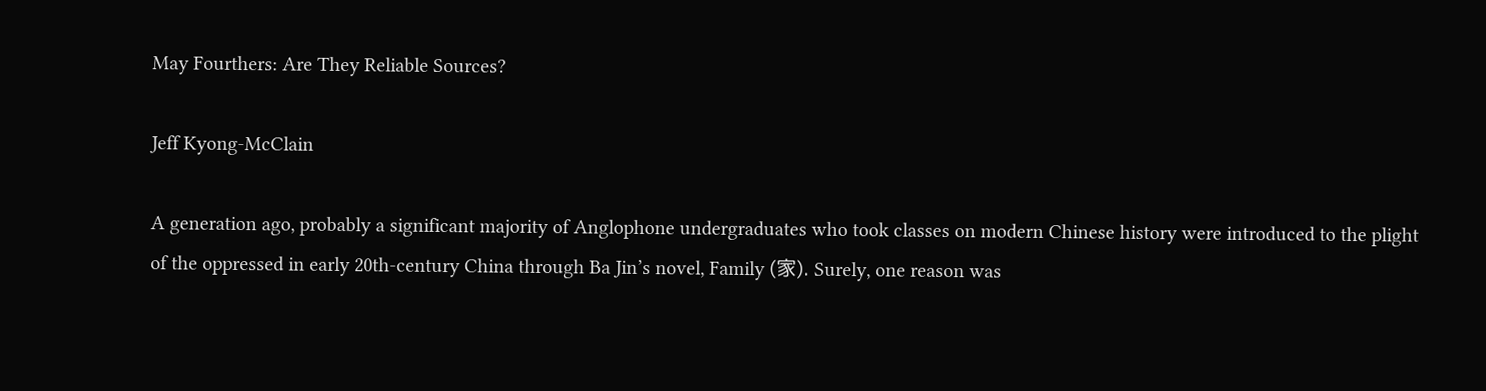May Fourthers: Are They Reliable Sources?

Jeff Kyong-McClain

A generation ago, probably a significant majority of Anglophone undergraduates who took classes on modern Chinese history were introduced to the plight of the oppressed in early 20th-century China through Ba Jin’s novel, Family (家). Surely, one reason was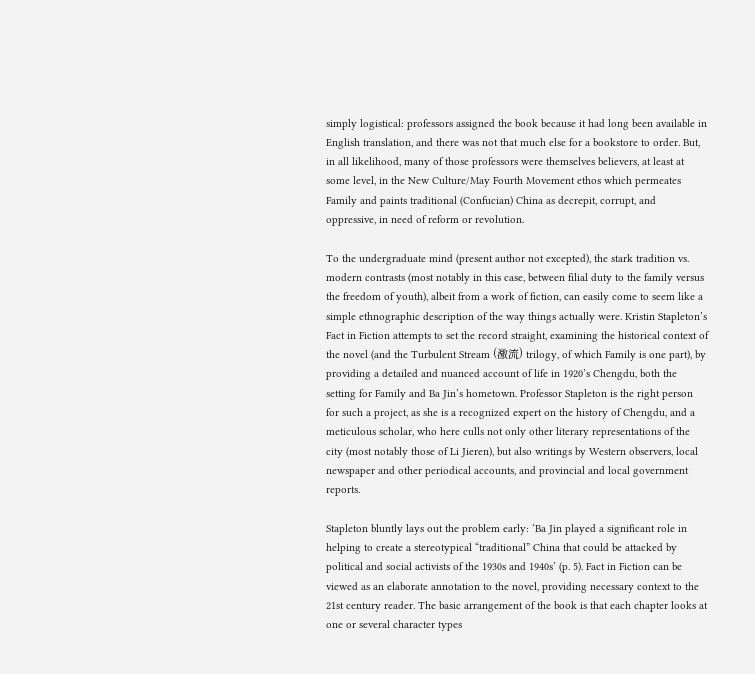simply logistical: professors assigned the book because it had long been available in English translation, and there was not that much else for a bookstore to order. But, in all likelihood, many of those professors were themselves believers, at least at some level, in the New Culture/May Fourth Movement ethos which permeates Family and paints traditional (Confucian) China as decrepit, corrupt, and oppressive, in need of reform or revolution.

To the undergraduate mind (present author not excepted), the stark tradition vs. modern contrasts (most notably in this case, between filial duty to the family versus the freedom of youth), albeit from a work of fiction, can easily come to seem like a simple ethnographic description of the way things actually were. Kristin Stapleton’s Fact in Fiction attempts to set the record straight, examining the historical context of the novel (and the Turbulent Stream (激流) trilogy, of which Family is one part), by providing a detailed and nuanced account of life in 1920’s Chengdu, both the setting for Family and Ba Jin’s hometown. Professor Stapleton is the right person for such a project, as she is a recognized expert on the history of Chengdu, and a meticulous scholar, who here culls not only other literary representations of the city (most notably those of Li Jieren), but also writings by Western observers, local newspaper and other periodical accounts, and provincial and local government reports.

Stapleton bluntly lays out the problem early: ‘Ba Jin played a significant role in helping to create a stereotypical “traditional” China that could be attacked by political and social activists of the 1930s and 1940s’ (p. 5). Fact in Fiction can be viewed as an elaborate annotation to the novel, providing necessary context to the 21st century reader. The basic arrangement of the book is that each chapter looks at one or several character types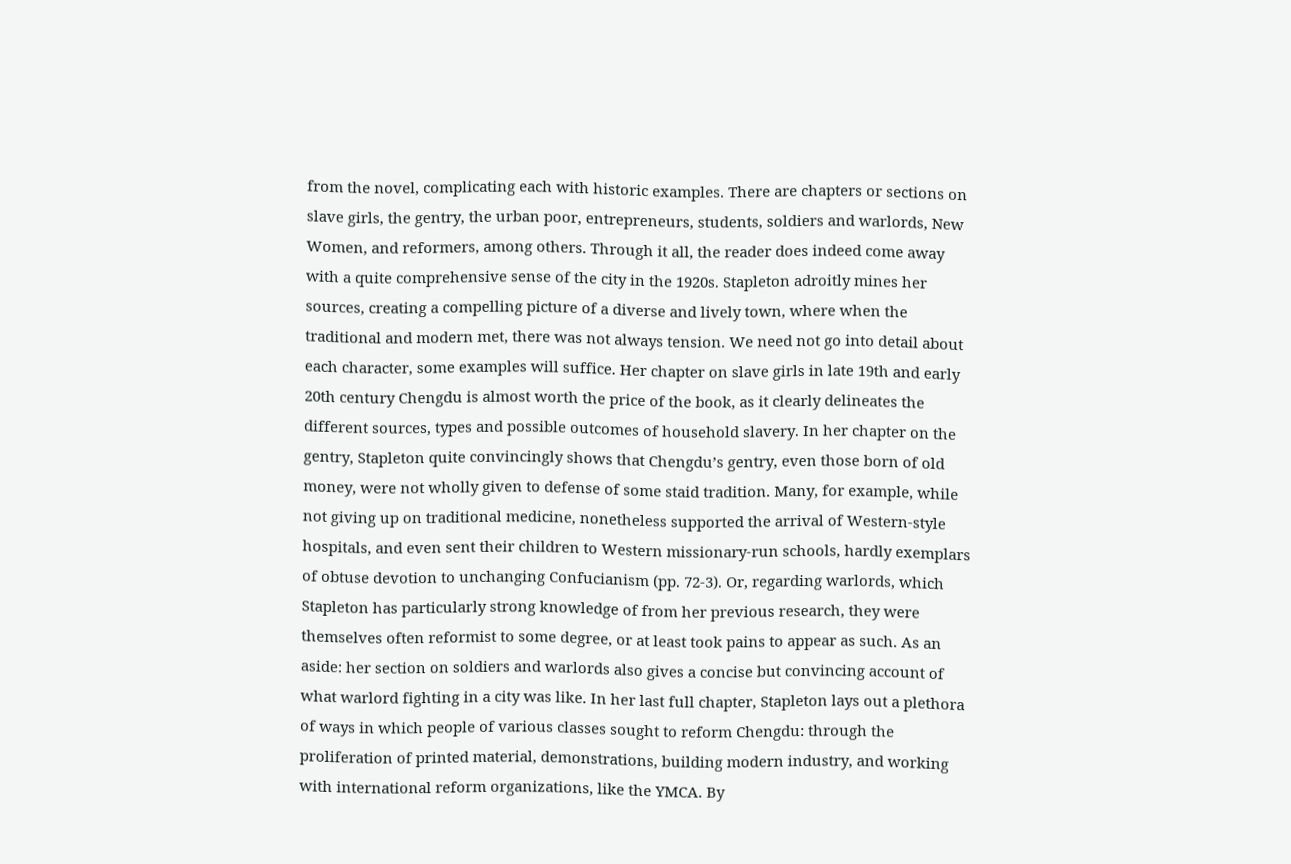from the novel, complicating each with historic examples. There are chapters or sections on slave girls, the gentry, the urban poor, entrepreneurs, students, soldiers and warlords, New Women, and reformers, among others. Through it all, the reader does indeed come away with a quite comprehensive sense of the city in the 1920s. Stapleton adroitly mines her sources, creating a compelling picture of a diverse and lively town, where when the traditional and modern met, there was not always tension. We need not go into detail about each character, some examples will suffice. Her chapter on slave girls in late 19th and early 20th century Chengdu is almost worth the price of the book, as it clearly delineates the different sources, types and possible outcomes of household slavery. In her chapter on the gentry, Stapleton quite convincingly shows that Chengdu’s gentry, even those born of old money, were not wholly given to defense of some staid tradition. Many, for example, while not giving up on traditional medicine, nonetheless supported the arrival of Western-style hospitals, and even sent their children to Western missionary-run schools, hardly exemplars of obtuse devotion to unchanging Confucianism (pp. 72-3). Or, regarding warlords, which Stapleton has particularly strong knowledge of from her previous research, they were themselves often reformist to some degree, or at least took pains to appear as such. As an aside: her section on soldiers and warlords also gives a concise but convincing account of what warlord fighting in a city was like. In her last full chapter, Stapleton lays out a plethora of ways in which people of various classes sought to reform Chengdu: through the proliferation of printed material, demonstrations, building modern industry, and working with international reform organizations, like the YMCA. By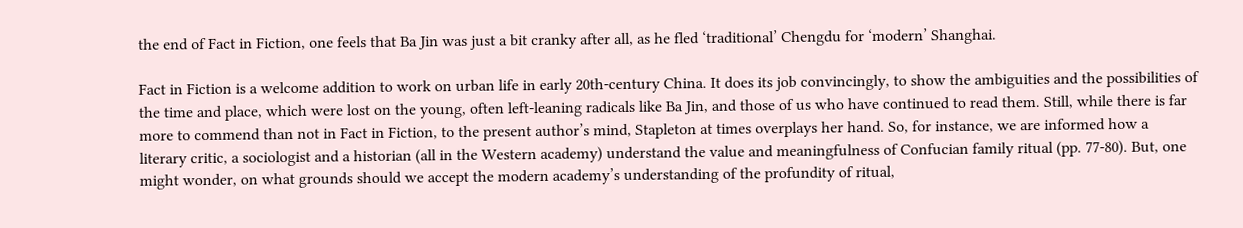the end of Fact in Fiction, one feels that Ba Jin was just a bit cranky after all, as he fled ‘traditional’ Chengdu for ‘modern’ Shanghai.

Fact in Fiction is a welcome addition to work on urban life in early 20th-century China. It does its job convincingly, to show the ambiguities and the possibilities of the time and place, which were lost on the young, often left-leaning radicals like Ba Jin, and those of us who have continued to read them. Still, while there is far more to commend than not in Fact in Fiction, to the present author’s mind, Stapleton at times overplays her hand. So, for instance, we are informed how a literary critic, a sociologist and a historian (all in the Western academy) understand the value and meaningfulness of Confucian family ritual (pp. 77-80). But, one might wonder, on what grounds should we accept the modern academy’s understanding of the profundity of ritual,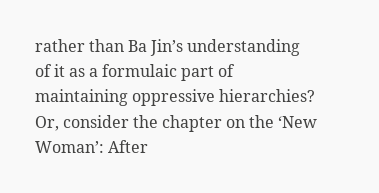rather than Ba Jin’s understanding of it as a formulaic part of maintaining oppressive hierarchies? Or, consider the chapter on the ‘New Woman’: After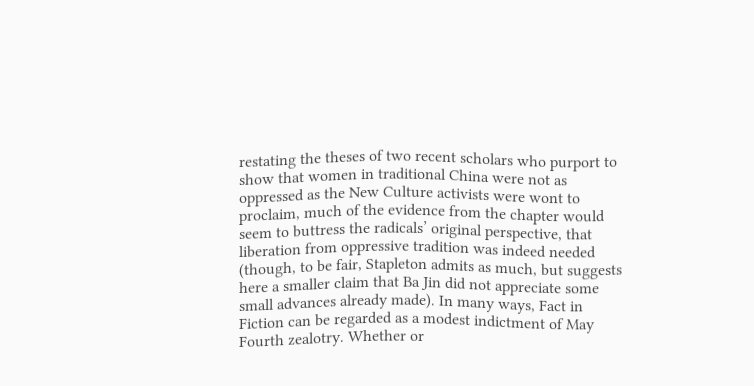restating the theses of two recent scholars who purport to show that women in traditional China were not as oppressed as the New Culture activists were wont to proclaim, much of the evidence from the chapter would seem to buttress the radicals’ original perspective, that liberation from oppressive tradition was indeed needed (though, to be fair, Stapleton admits as much, but suggests here a smaller claim that Ba Jin did not appreciate some small advances already made). In many ways, Fact in Fiction can be regarded as a modest indictment of May Fourth zealotry. Whether or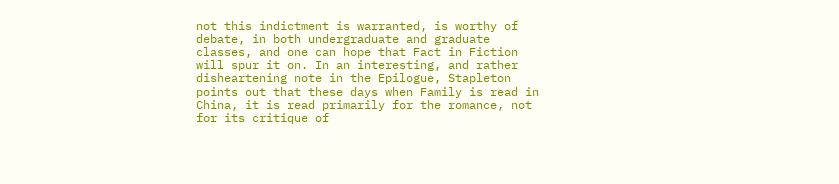not this indictment is warranted, is worthy of debate, in both undergraduate and graduate classes, and one can hope that Fact in Fiction will spur it on. In an interesting, and rather disheartening note in the Epilogue, Stapleton points out that these days when Family is read in China, it is read primarily for the romance, not for its critique of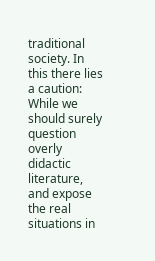traditional society. In this there lies a caution: While we should surely question overly didactic literature, and expose the real situations in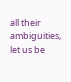all their ambiguities, let us be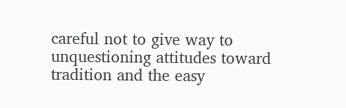careful not to give way to unquestioning attitudes toward tradition and the easy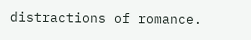distractions of romance.